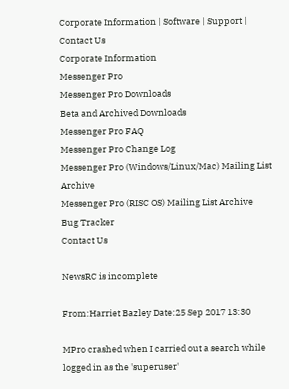Corporate Information | Software | Support | Contact Us
Corporate Information
Messenger Pro
Messenger Pro Downloads
Beta and Archived Downloads
Messenger Pro FAQ
Messenger Pro Change Log
Messenger Pro (Windows/Linux/Mac) Mailing List Archive
Messenger Pro (RISC OS) Mailing List Archive
Bug Tracker
Contact Us

NewsRC is incomplete

From:Harriet Bazley Date:25 Sep 2017 13:30

MPro crashed when I carried out a search while logged in as the 'superuser'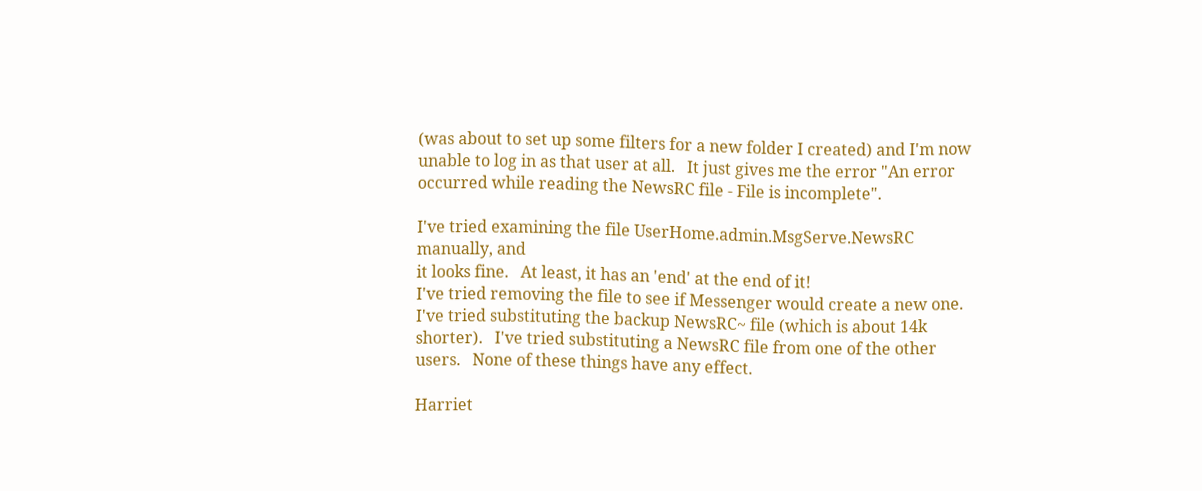(was about to set up some filters for a new folder I created) and I'm now
unable to log in as that user at all.   It just gives me the error "An error
occurred while reading the NewsRC file - File is incomplete".

I've tried examining the file UserHome.admin.MsgServe.NewsRC manually, and
it looks fine.   At least, it has an 'end' at the end of it!
I've tried removing the file to see if Messenger would create a new one.
I've tried substituting the backup NewsRC~ file (which is about 14k
shorter).   I've tried substituting a NewsRC file from one of the other
users.   None of these things have any effect.

Harriet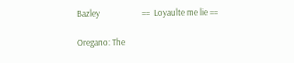Bazley                     ==  Loyaulte me lie ==

Oregano: The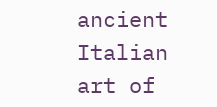ancient Italian art of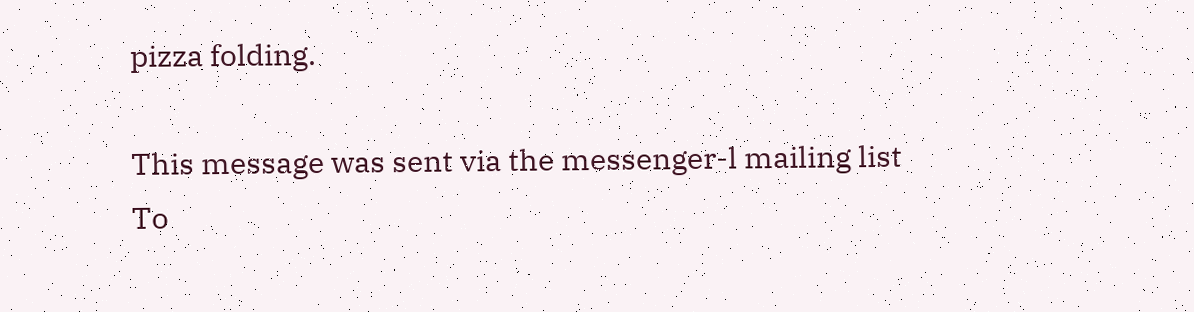pizza folding.

This message was sent via the messenger-l mailing list
To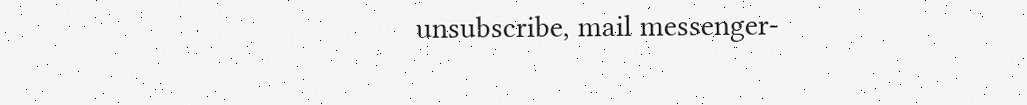unsubscribe, mail messenger-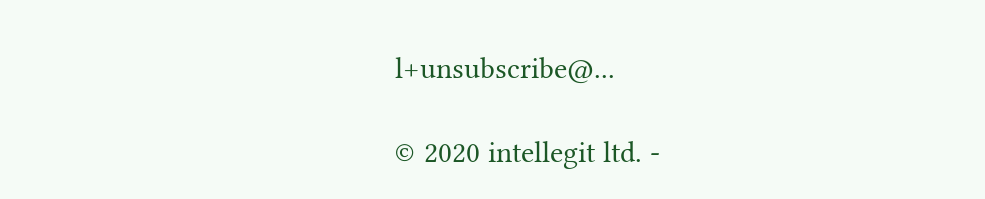l+unsubscribe@...

© 2020 intellegit ltd. -